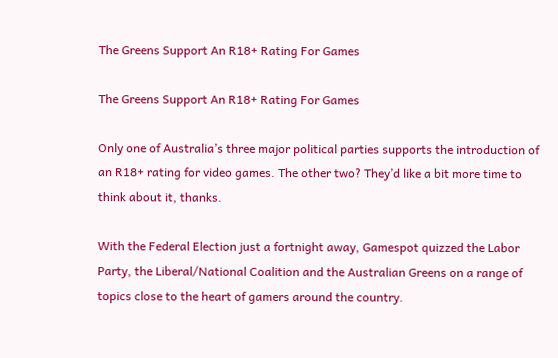The Greens Support An R18+ Rating For Games

The Greens Support An R18+ Rating For Games

Only one of Australia’s three major political parties supports the introduction of an R18+ rating for video games. The other two? They’d like a bit more time to think about it, thanks.

With the Federal Election just a fortnight away, Gamespot quizzed the Labor Party, the Liberal/National Coalition and the Australian Greens on a range of topics close to the heart of gamers around the country.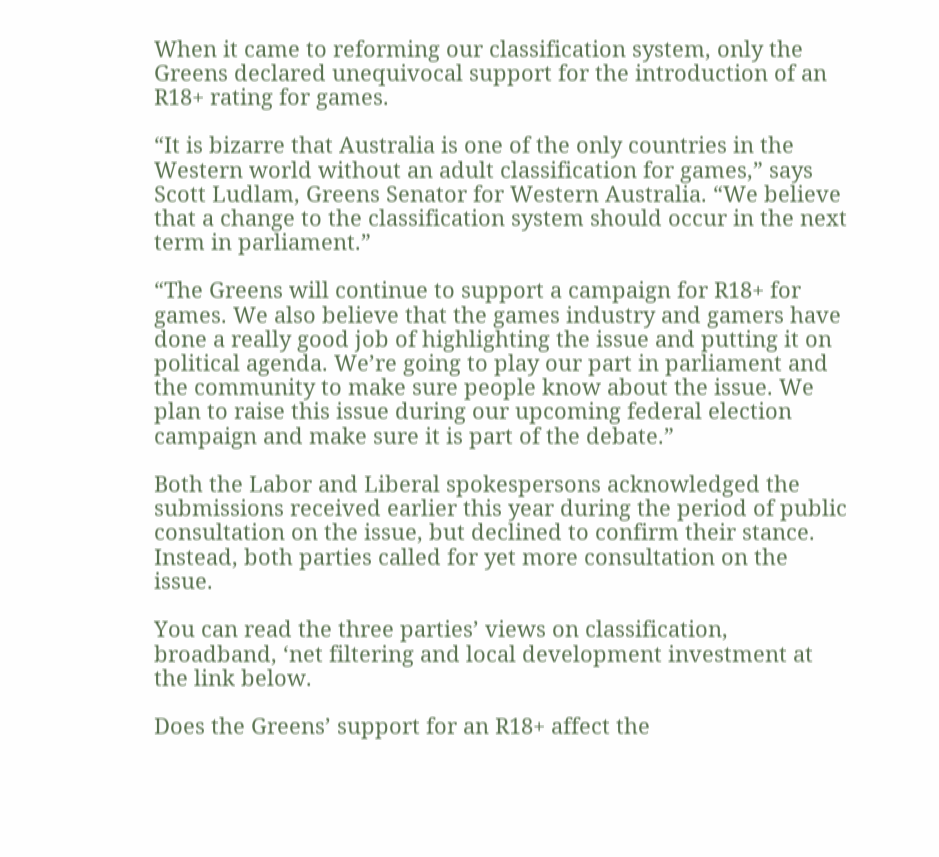When it came to reforming our classification system, only the Greens declared unequivocal support for the introduction of an R18+ rating for games.

“It is bizarre that Australia is one of the only countries in the Western world without an adult classification for games,” says Scott Ludlam, Greens Senator for Western Australia. “We believe that a change to the classification system should occur in the next term in parliament.”

“The Greens will continue to support a campaign for R18+ for games. We also believe that the games industry and gamers have done a really good job of highlighting the issue and putting it on political agenda. We’re going to play our part in parliament and the community to make sure people know about the issue. We plan to raise this issue during our upcoming federal election campaign and make sure it is part of the debate.”

Both the Labor and Liberal spokespersons acknowledged the submissions received earlier this year during the period of public consultation on the issue, but declined to confirm their stance. Instead, both parties called for yet more consultation on the issue.

You can read the three parties’ views on classification, broadband, ‘net filtering and local development investment at the link below.

Does the Greens’ support for an R18+ affect the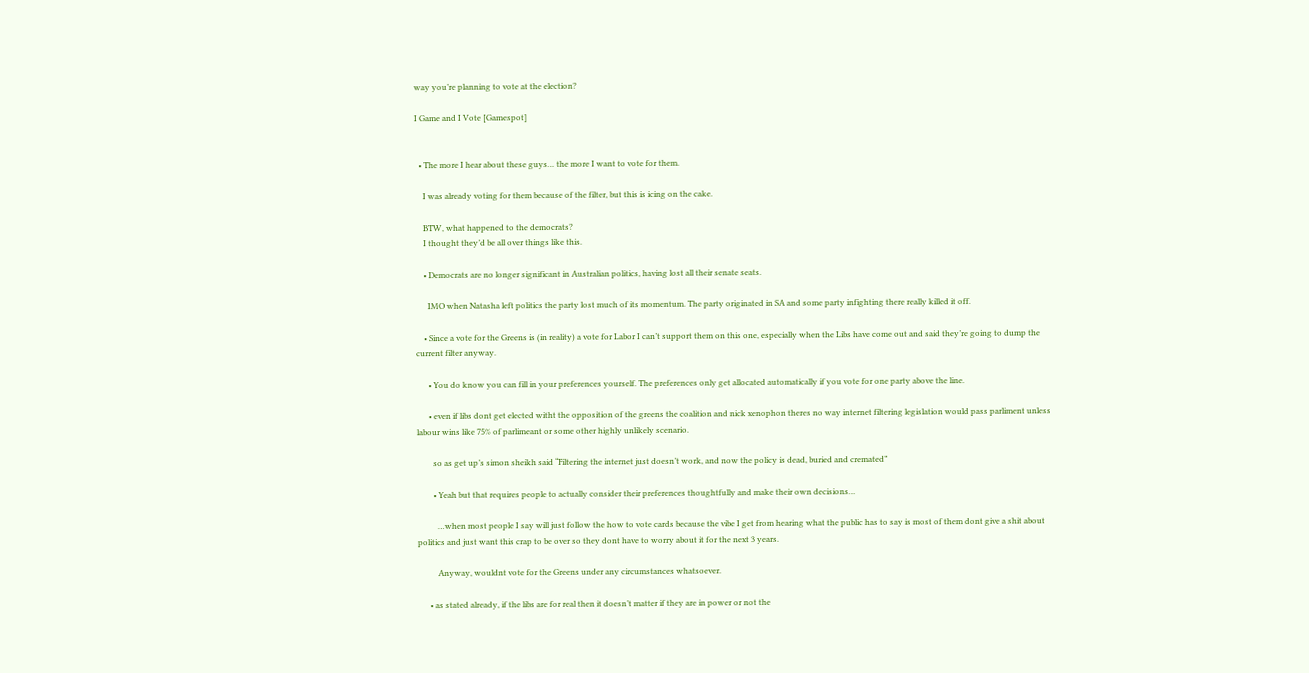way you’re planning to vote at the election?

I Game and I Vote [Gamespot]


  • The more I hear about these guys… the more I want to vote for them.

    I was already voting for them because of the filter, but this is icing on the cake.

    BTW, what happened to the democrats?
    I thought they’d be all over things like this.

    • Democrats are no longer significant in Australian politics, having lost all their senate seats.

      IMO when Natasha left politics the party lost much of its momentum. The party originated in SA and some party infighting there really killed it off.

    • Since a vote for the Greens is (in reality) a vote for Labor I can’t support them on this one, especially when the Libs have come out and said they’re going to dump the current filter anyway.

      • You do know you can fill in your preferences yourself. The preferences only get allocated automatically if you vote for one party above the line.

      • even if libs dont get elected witht the opposition of the greens the coalition and nick xenophon theres no way internet filtering legislation would pass parliment unless labour wins like 75% of parlimeant or some other highly unlikely scenario.

        so as get up’s simon sheikh said “Filtering the internet just doesn’t work, and now the policy is dead, buried and cremated”

        • Yeah but that requires people to actually consider their preferences thoughtfully and make their own decisions…

          …when most people I say will just follow the how to vote cards because the vibe I get from hearing what the public has to say is most of them dont give a shit about politics and just want this crap to be over so they dont have to worry about it for the next 3 years.

          Anyway, wouldnt vote for the Greens under any circumstances whatsoever.

      • as stated already, if the libs are for real then it doesn’t matter if they are in power or not the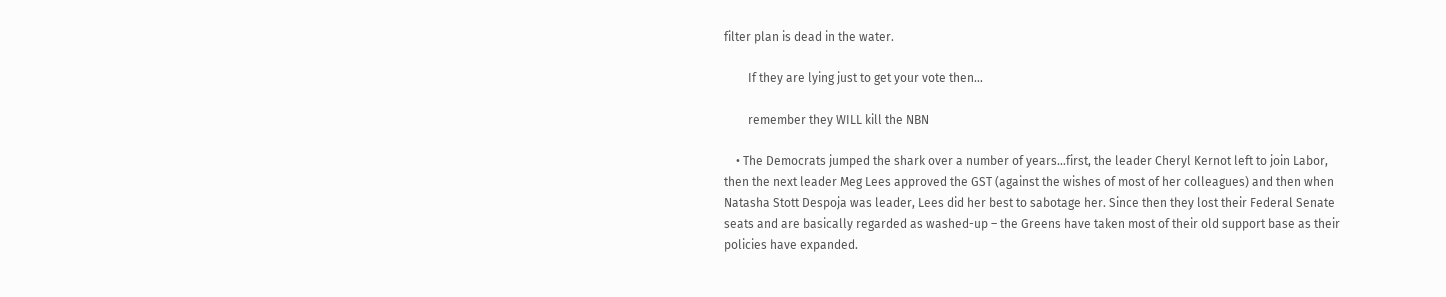filter plan is dead in the water.

        If they are lying just to get your vote then…

        remember they WILL kill the NBN

    • The Democrats jumped the shark over a number of years…first, the leader Cheryl Kernot left to join Labor, then the next leader Meg Lees approved the GST (against the wishes of most of her colleagues) and then when Natasha Stott Despoja was leader, Lees did her best to sabotage her. Since then they lost their Federal Senate seats and are basically regarded as washed-up – the Greens have taken most of their old support base as their policies have expanded.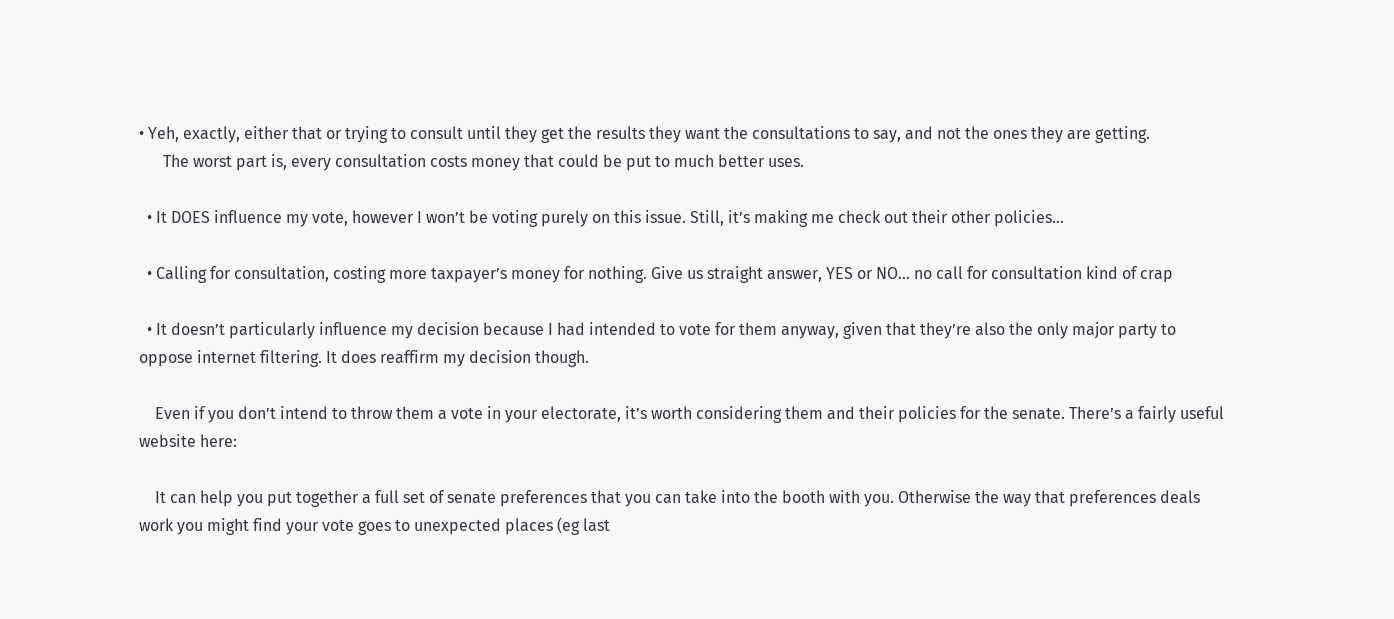• Yeh, exactly, either that or trying to consult until they get the results they want the consultations to say, and not the ones they are getting.
      The worst part is, every consultation costs money that could be put to much better uses.

  • It DOES influence my vote, however I won’t be voting purely on this issue. Still, it’s making me check out their other policies…

  • Calling for consultation, costing more taxpayer’s money for nothing. Give us straight answer, YES or NO… no call for consultation kind of crap

  • It doesn’t particularly influence my decision because I had intended to vote for them anyway, given that they’re also the only major party to oppose internet filtering. It does reaffirm my decision though.

    Even if you don’t intend to throw them a vote in your electorate, it’s worth considering them and their policies for the senate. There’s a fairly useful website here:

    It can help you put together a full set of senate preferences that you can take into the booth with you. Otherwise the way that preferences deals work you might find your vote goes to unexpected places (eg last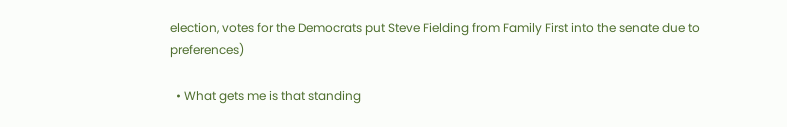election, votes for the Democrats put Steve Fielding from Family First into the senate due to preferences)

  • What gets me is that standing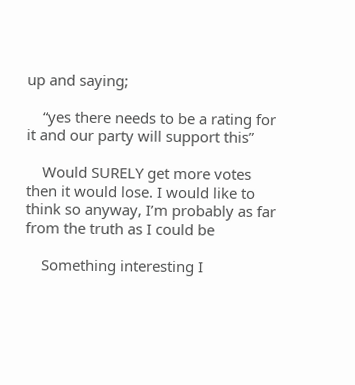up and saying;

    “yes there needs to be a rating for it and our party will support this”

    Would SURELY get more votes then it would lose. I would like to think so anyway, I’m probably as far from the truth as I could be

    Something interesting I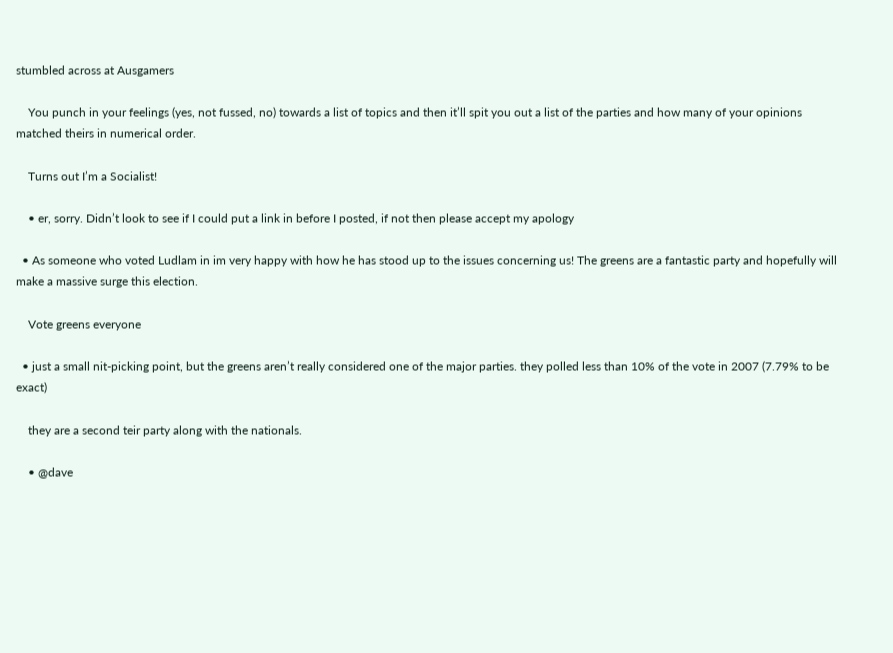stumbled across at Ausgamers

    You punch in your feelings (yes, not fussed, no) towards a list of topics and then it’ll spit you out a list of the parties and how many of your opinions matched theirs in numerical order.

    Turns out I’m a Socialist!

    • er, sorry. Didn’t look to see if I could put a link in before I posted, if not then please accept my apology

  • As someone who voted Ludlam in im very happy with how he has stood up to the issues concerning us! The greens are a fantastic party and hopefully will make a massive surge this election.

    Vote greens everyone

  • just a small nit-picking point, but the greens aren’t really considered one of the major parties. they polled less than 10% of the vote in 2007 (7.79% to be exact)

    they are a second teir party along with the nationals.

    • @dave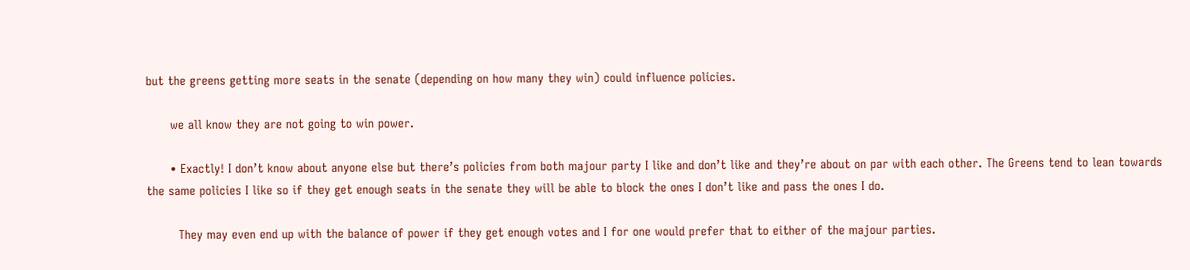but the greens getting more seats in the senate (depending on how many they win) could influence policies.

      we all know they are not going to win power.

      • Exactly! I don’t know about anyone else but there’s policies from both majour party I like and don’t like and they’re about on par with each other. The Greens tend to lean towards the same policies I like so if they get enough seats in the senate they will be able to block the ones I don’t like and pass the ones I do.

        They may even end up with the balance of power if they get enough votes and I for one would prefer that to either of the majour parties.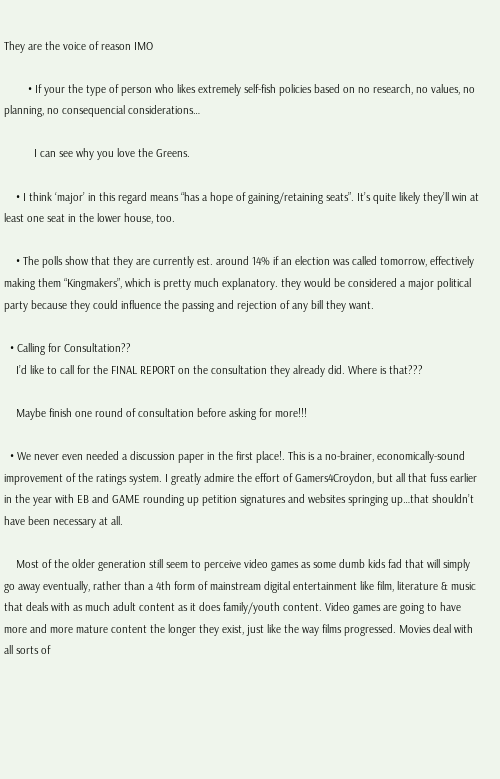They are the voice of reason IMO

        • If your the type of person who likes extremely self-fish policies based on no research, no values, no planning, no consequencial considerations…

          I can see why you love the Greens.

    • I think ‘major’ in this regard means “has a hope of gaining/retaining seats”. It’s quite likely they’ll win at least one seat in the lower house, too.

    • The polls show that they are currently est. around 14% if an election was called tomorrow, effectively making them “Kingmakers”, which is pretty much explanatory. they would be considered a major political party because they could influence the passing and rejection of any bill they want.

  • Calling for Consultation??
    I’d like to call for the FINAL REPORT on the consultation they already did. Where is that???

    Maybe finish one round of consultation before asking for more!!!

  • We never even needed a discussion paper in the first place!. This is a no-brainer, economically-sound improvement of the ratings system. I greatly admire the effort of Gamers4Croydon, but all that fuss earlier in the year with EB and GAME rounding up petition signatures and websites springing up…that shouldn’t have been necessary at all.

    Most of the older generation still seem to perceive video games as some dumb kids fad that will simply go away eventually, rather than a 4th form of mainstream digital entertainment like film, literature & music that deals with as much adult content as it does family/youth content. Video games are going to have more and more mature content the longer they exist, just like the way films progressed. Movies deal with all sorts of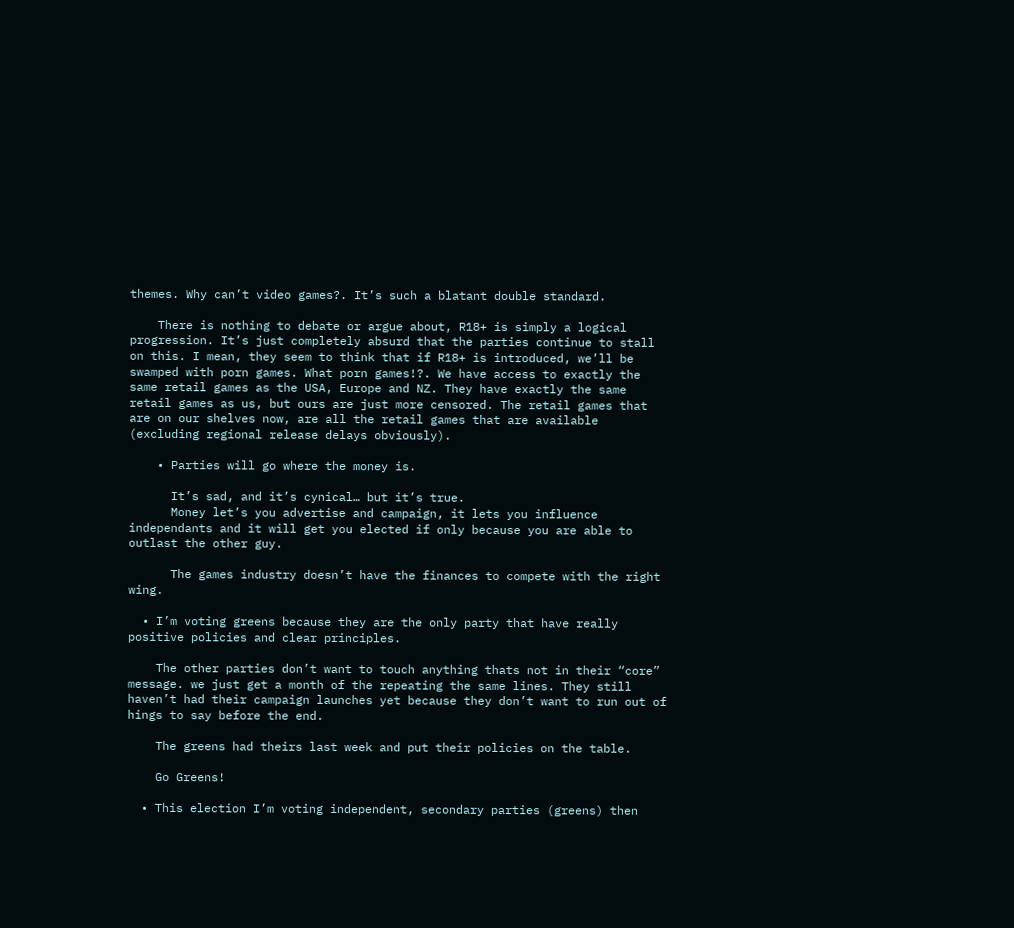themes. Why can’t video games?. It’s such a blatant double standard.

    There is nothing to debate or argue about, R18+ is simply a logical progression. It’s just completely absurd that the parties continue to stall on this. I mean, they seem to think that if R18+ is introduced, we’ll be swamped with porn games. What porn games!?. We have access to exactly the same retail games as the USA, Europe and NZ. They have exactly the same retail games as us, but ours are just more censored. The retail games that are on our shelves now, are all the retail games that are available (excluding regional release delays obviously).

    • Parties will go where the money is.

      It’s sad, and it’s cynical… but it’s true.
      Money let’s you advertise and campaign, it lets you influence independants and it will get you elected if only because you are able to outlast the other guy.

      The games industry doesn’t have the finances to compete with the right wing.

  • I’m voting greens because they are the only party that have really positive policies and clear principles.

    The other parties don’t want to touch anything thats not in their “core” message. we just get a month of the repeating the same lines. They still haven’t had their campaign launches yet because they don’t want to run out of hings to say before the end.

    The greens had theirs last week and put their policies on the table.

    Go Greens!

  • This election I’m voting independent, secondary parties (greens) then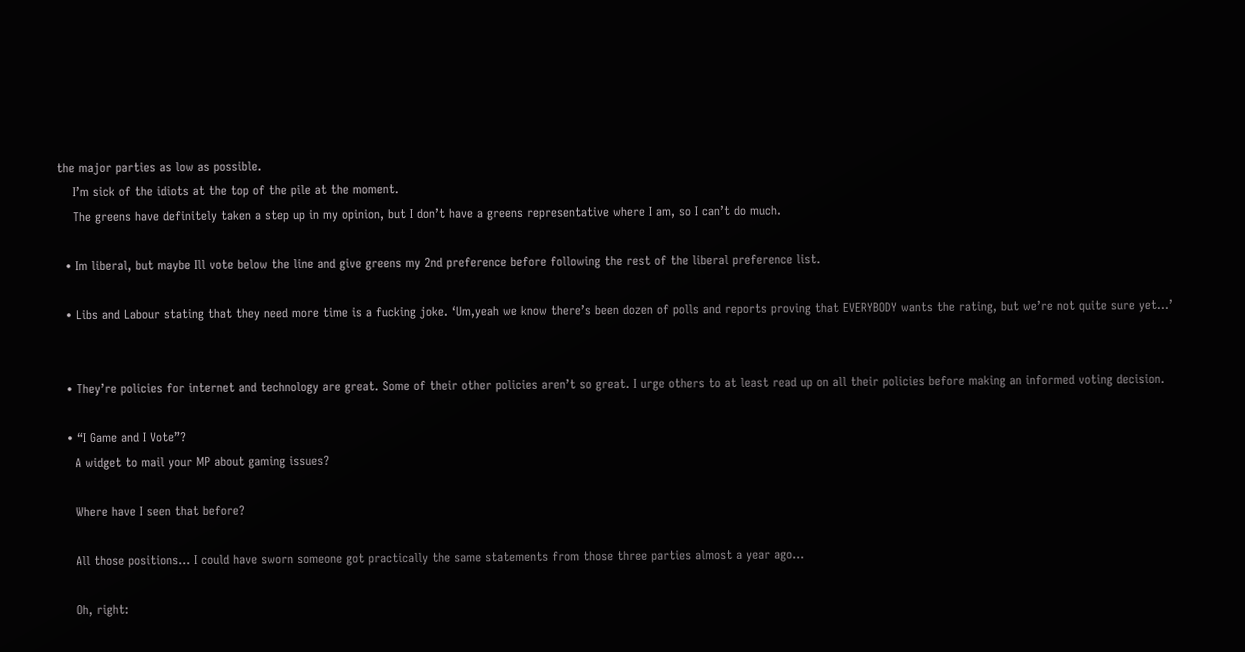the major parties as low as possible.
    I’m sick of the idiots at the top of the pile at the moment.
    The greens have definitely taken a step up in my opinion, but I don’t have a greens representative where I am, so I can’t do much.

  • Im liberal, but maybe Ill vote below the line and give greens my 2nd preference before following the rest of the liberal preference list.

  • Libs and Labour stating that they need more time is a fucking joke. ‘Um,yeah we know there’s been dozen of polls and reports proving that EVERYBODY wants the rating, but we’re not quite sure yet…’


  • They’re policies for internet and technology are great. Some of their other policies aren’t so great. I urge others to at least read up on all their policies before making an informed voting decision.

  • “I Game and I Vote”?
    A widget to mail your MP about gaming issues?

    Where have I seen that before?

    All those positions… I could have sworn someone got practically the same statements from those three parties almost a year ago…

    Oh, right: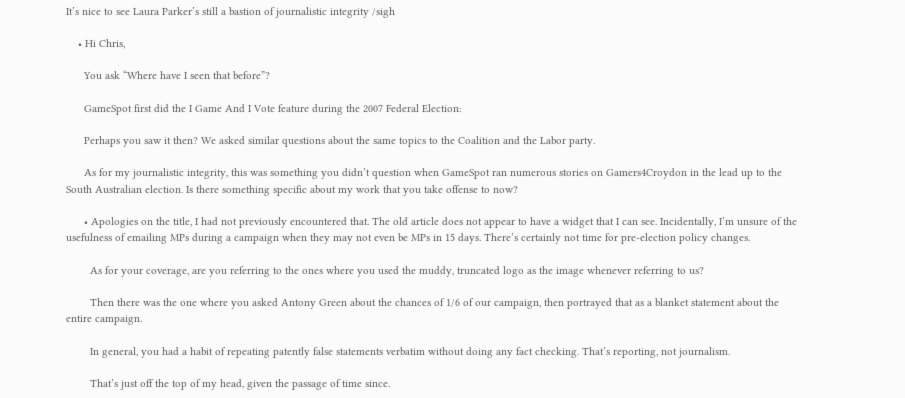It’s nice to see Laura Parker’s still a bastion of journalistic integrity /sigh

    • Hi Chris,

      You ask “Where have I seen that before”?

      GameSpot first did the I Game And I Vote feature during the 2007 Federal Election:

      Perhaps you saw it then? We asked similar questions about the same topics to the Coalition and the Labor party.

      As for my journalistic integrity, this was something you didn’t question when GameSpot ran numerous stories on Gamers4Croydon in the lead up to the South Australian election. Is there something specific about my work that you take offense to now?

      • Apologies on the title, I had not previously encountered that. The old article does not appear to have a widget that I can see. Incidentally, I’m unsure of the usefulness of emailing MPs during a campaign when they may not even be MPs in 15 days. There’s certainly not time for pre-election policy changes.

        As for your coverage, are you referring to the ones where you used the muddy, truncated logo as the image whenever referring to us?

        Then there was the one where you asked Antony Green about the chances of 1/6 of our campaign, then portrayed that as a blanket statement about the entire campaign.

        In general, you had a habit of repeating patently false statements verbatim without doing any fact checking. That’s reporting, not journalism.

        That’s just off the top of my head, given the passage of time since.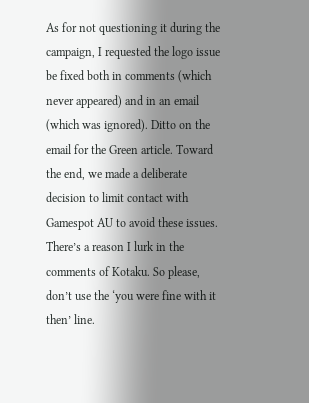As for not questioning it during the campaign, I requested the logo issue be fixed both in comments (which never appeared) and in an email (which was ignored). Ditto on the email for the Green article. Toward the end, we made a deliberate decision to limit contact with Gamespot AU to avoid these issues. There’s a reason I lurk in the comments of Kotaku. So please, don’t use the ‘you were fine with it then’ line.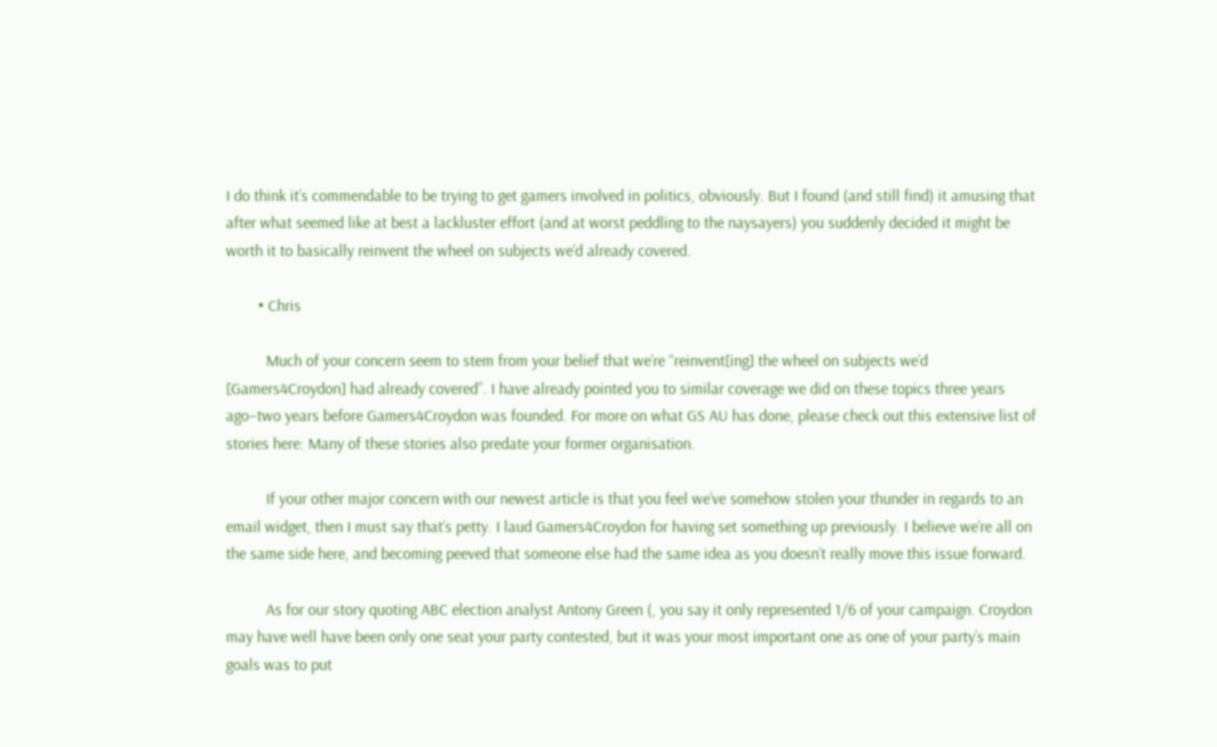I do think it’s commendable to be trying to get gamers involved in politics, obviously. But I found (and still find) it amusing that after what seemed like at best a lackluster effort (and at worst peddling to the naysayers) you suddenly decided it might be worth it to basically reinvent the wheel on subjects we’d already covered.

        • Chris

          Much of your concern seem to stem from your belief that we’re “reinvent[ing] the wheel on subjects we’d [Gamers4Croydon] had already covered”. I have already pointed you to similar coverage we did on these topics three years ago–two years before Gamers4Croydon was founded. For more on what GS AU has done, please check out this extensive list of stories here: Many of these stories also predate your former organisation.

          If your other major concern with our newest article is that you feel we’ve somehow stolen your thunder in regards to an email widget, then I must say that’s petty. I laud Gamers4Croydon for having set something up previously. I believe we’re all on the same side here, and becoming peeved that someone else had the same idea as you doesn’t really move this issue forward.

          As for our story quoting ABC election analyst Antony Green (, you say it only represented 1/6 of your campaign. Croydon may have well have been only one seat your party contested, but it was your most important one as one of your party’s main goals was to put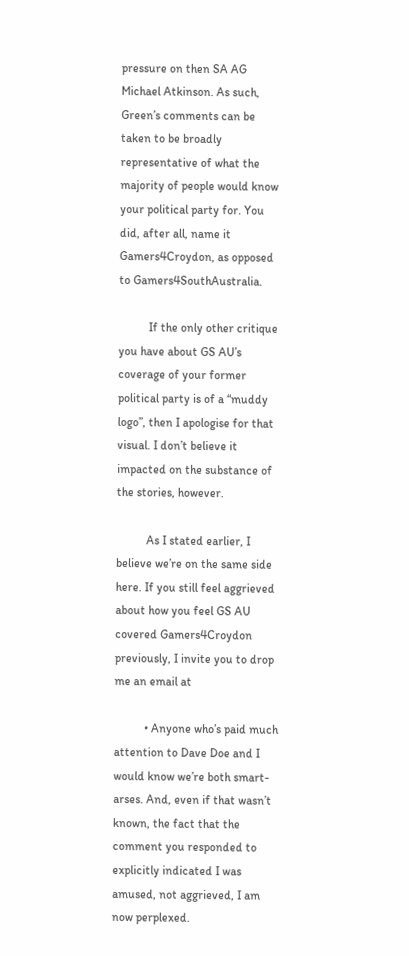pressure on then SA AG Michael Atkinson. As such, Green’s comments can be taken to be broadly representative of what the majority of people would know your political party for. You did, after all, name it Gamers4Croydon, as opposed to Gamers4SouthAustralia.

          If the only other critique you have about GS AU’s coverage of your former political party is of a “muddy logo”, then I apologise for that visual. I don’t believe it impacted on the substance of the stories, however.

          As I stated earlier, I believe we’re on the same side here. If you still feel aggrieved about how you feel GS AU covered Gamers4Croydon previously, I invite you to drop me an email at

          • Anyone who’s paid much attention to Dave Doe and I would know we’re both smart-arses. And, even if that wasn’t known, the fact that the comment you responded to explicitly indicated I was amused, not aggrieved, I am now perplexed.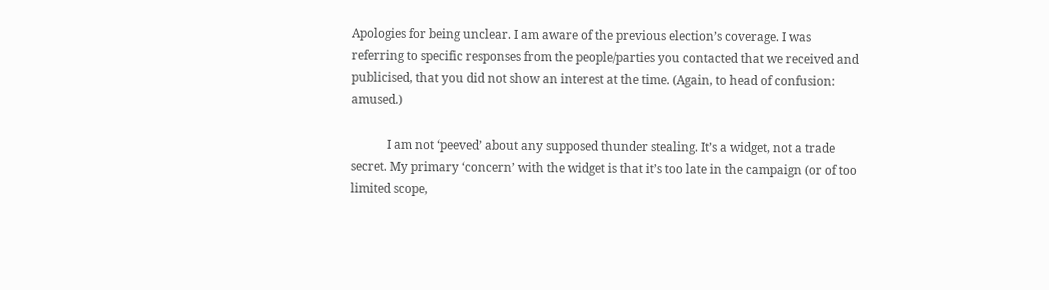Apologies for being unclear. I am aware of the previous election’s coverage. I was referring to specific responses from the people/parties you contacted that we received and publicised, that you did not show an interest at the time. (Again, to head of confusion: amused.)

            I am not ‘peeved’ about any supposed thunder stealing. It’s a widget, not a trade secret. My primary ‘concern’ with the widget is that it’s too late in the campaign (or of too limited scope,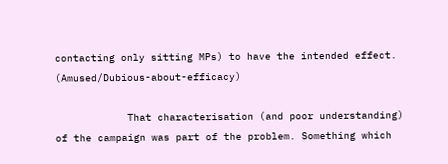contacting only sitting MPs) to have the intended effect. (Amused/Dubious-about-efficacy)

            That characterisation (and poor understanding) of the campaign was part of the problem. Something which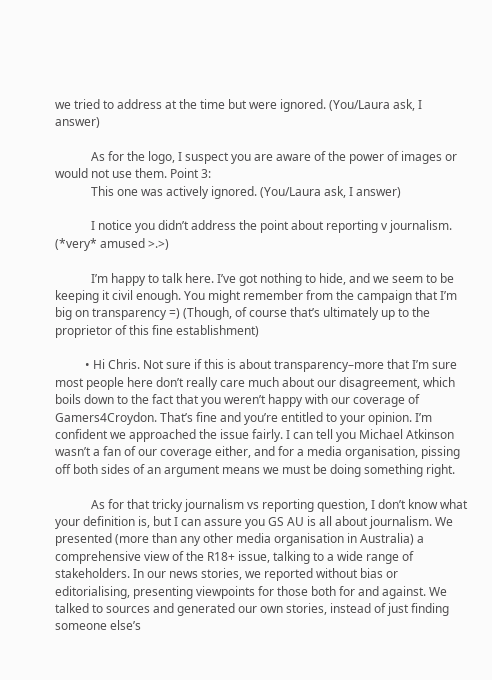we tried to address at the time but were ignored. (You/Laura ask, I answer)

            As for the logo, I suspect you are aware of the power of images or would not use them. Point 3:
            This one was actively ignored. (You/Laura ask, I answer)

            I notice you didn’t address the point about reporting v journalism. (*very* amused >.>)

            I’m happy to talk here. I’ve got nothing to hide, and we seem to be keeping it civil enough. You might remember from the campaign that I’m big on transparency =) (Though, of course that’s ultimately up to the proprietor of this fine establishment)

          • Hi Chris. Not sure if this is about transparency–more that I’m sure most people here don’t really care much about our disagreement, which boils down to the fact that you weren’t happy with our coverage of Gamers4Croydon. That’s fine and you’re entitled to your opinion. I’m confident we approached the issue fairly. I can tell you Michael Atkinson wasn’t a fan of our coverage either, and for a media organisation, pissing off both sides of an argument means we must be doing something right.

            As for that tricky journalism vs reporting question, I don’t know what your definition is, but I can assure you GS AU is all about journalism. We presented (more than any other media organisation in Australia) a comprehensive view of the R18+ issue, talking to a wide range of stakeholders. In our news stories, we reported without bias or editorialising, presenting viewpoints for those both for and against. We talked to sources and generated our own stories, instead of just finding someone else’s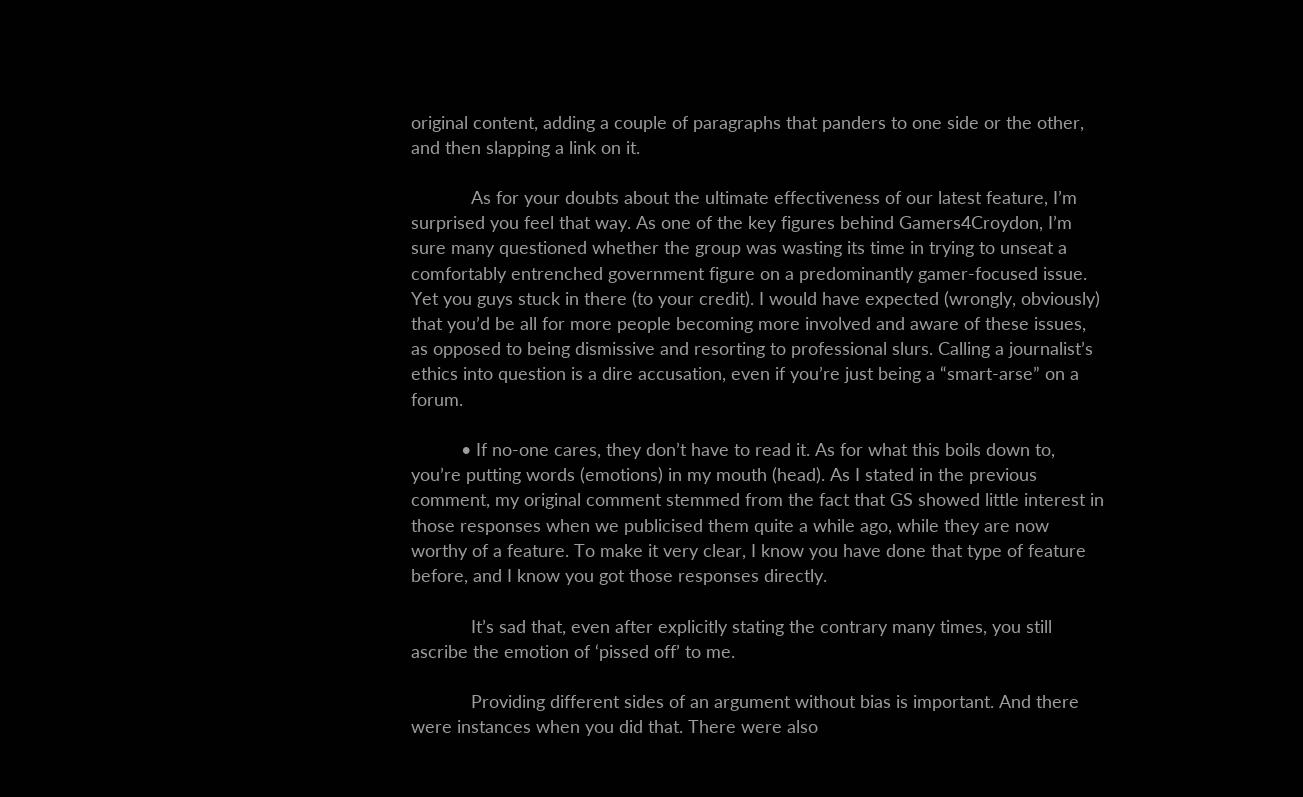original content, adding a couple of paragraphs that panders to one side or the other, and then slapping a link on it.

            As for your doubts about the ultimate effectiveness of our latest feature, I’m surprised you feel that way. As one of the key figures behind Gamers4Croydon, I’m sure many questioned whether the group was wasting its time in trying to unseat a comfortably entrenched government figure on a predominantly gamer-focused issue. Yet you guys stuck in there (to your credit). I would have expected (wrongly, obviously) that you’d be all for more people becoming more involved and aware of these issues, as opposed to being dismissive and resorting to professional slurs. Calling a journalist’s ethics into question is a dire accusation, even if you’re just being a “smart-arse” on a forum.

          • If no-one cares, they don’t have to read it. As for what this boils down to, you’re putting words (emotions) in my mouth (head). As I stated in the previous comment, my original comment stemmed from the fact that GS showed little interest in those responses when we publicised them quite a while ago, while they are now worthy of a feature. To make it very clear, I know you have done that type of feature before, and I know you got those responses directly.

            It’s sad that, even after explicitly stating the contrary many times, you still ascribe the emotion of ‘pissed off’ to me.

            Providing different sides of an argument without bias is important. And there were instances when you did that. There were also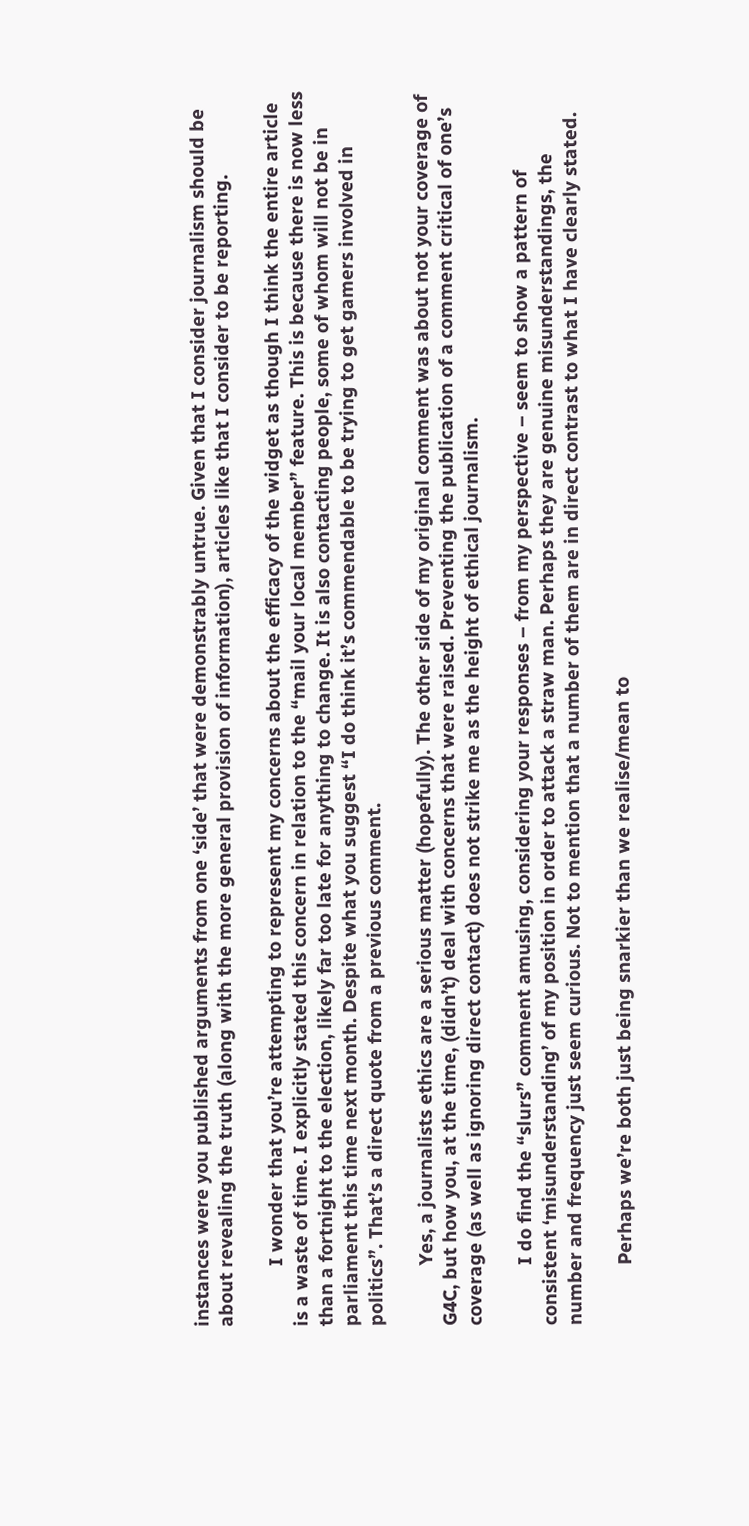instances were you published arguments from one ‘side’ that were demonstrably untrue. Given that I consider journalism should be about revealing the truth (along with the more general provision of information), articles like that I consider to be reporting.

            I wonder that you’re attempting to represent my concerns about the efficacy of the widget as though I think the entire article is a waste of time. I explicitly stated this concern in relation to the “mail your local member” feature. This is because there is now less than a fortnight to the election, likely far too late for anything to change. It is also contacting people, some of whom will not be in parliament this time next month. Despite what you suggest “I do think it’s commendable to be trying to get gamers involved in politics”. That’s a direct quote from a previous comment.

            Yes, a journalists ethics are a serious matter (hopefully). The other side of my original comment was about not your coverage of G4C, but how you, at the time, (didn’t) deal with concerns that were raised. Preventing the publication of a comment critical of one’s coverage (as well as ignoring direct contact) does not strike me as the height of ethical journalism.

            I do find the “slurs” comment amusing, considering your responses – from my perspective – seem to show a pattern of consistent ‘misunderstanding’ of my position in order to attack a straw man. Perhaps they are genuine misunderstandings, the number and frequency just seem curious. Not to mention that a number of them are in direct contrast to what I have clearly stated.

            Perhaps we’re both just being snarkier than we realise/mean to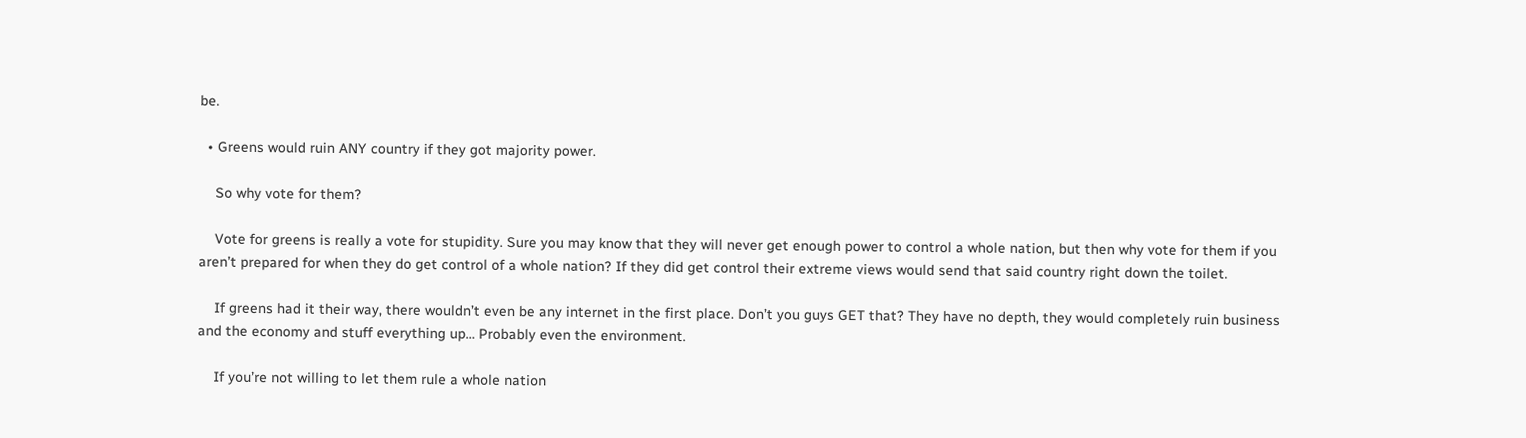be.

  • Greens would ruin ANY country if they got majority power.

    So why vote for them?

    Vote for greens is really a vote for stupidity. Sure you may know that they will never get enough power to control a whole nation, but then why vote for them if you aren’t prepared for when they do get control of a whole nation? If they did get control their extreme views would send that said country right down the toilet.

    If greens had it their way, there wouldn’t even be any internet in the first place. Don’t you guys GET that? They have no depth, they would completely ruin business and the economy and stuff everything up… Probably even the environment.

    If you’re not willing to let them rule a whole nation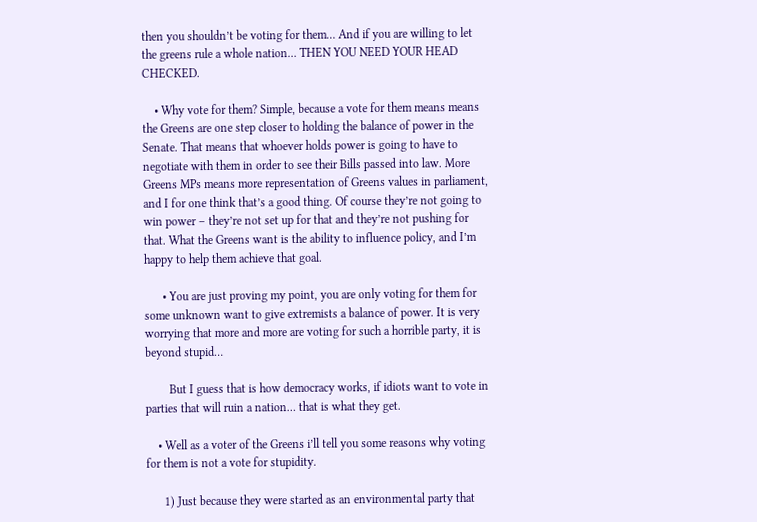then you shouldn’t be voting for them… And if you are willing to let the greens rule a whole nation… THEN YOU NEED YOUR HEAD CHECKED.

    • Why vote for them? Simple, because a vote for them means means the Greens are one step closer to holding the balance of power in the Senate. That means that whoever holds power is going to have to negotiate with them in order to see their Bills passed into law. More Greens MPs means more representation of Greens values in parliament, and I for one think that’s a good thing. Of course they’re not going to win power – they’re not set up for that and they’re not pushing for that. What the Greens want is the ability to influence policy, and I’m happy to help them achieve that goal.

      • You are just proving my point, you are only voting for them for some unknown want to give extremists a balance of power. It is very worrying that more and more are voting for such a horrible party, it is beyond stupid…

        But I guess that is how democracy works, if idiots want to vote in parties that will ruin a nation… that is what they get.

    • Well as a voter of the Greens i’ll tell you some reasons why voting for them is not a vote for stupidity.

      1) Just because they were started as an environmental party that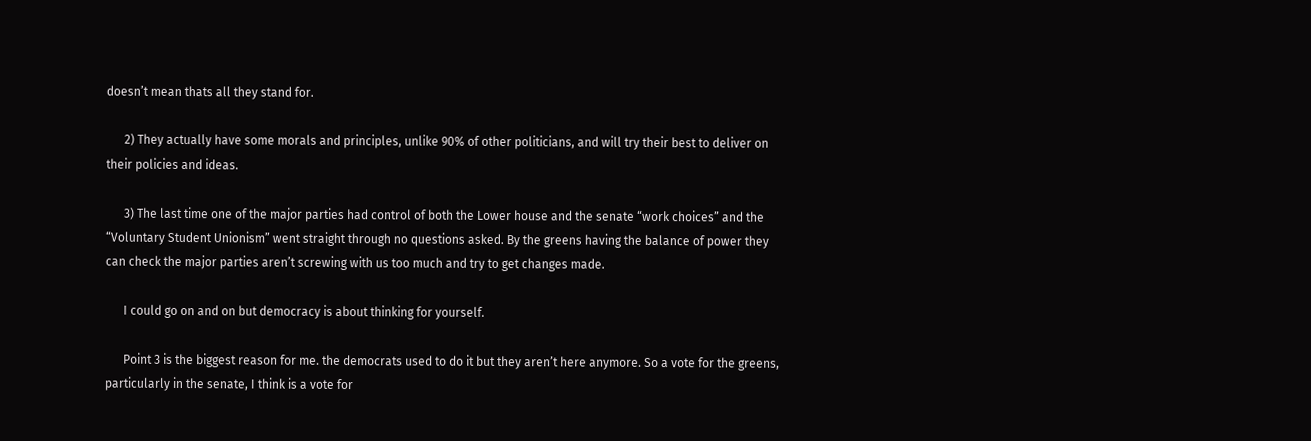doesn’t mean thats all they stand for.

      2) They actually have some morals and principles, unlike 90% of other politicians, and will try their best to deliver on their policies and ideas.

      3) The last time one of the major parties had control of both the Lower house and the senate “work choices” and the “Voluntary Student Unionism” went straight through no questions asked. By the greens having the balance of power they can check the major parties aren’t screwing with us too much and try to get changes made.

      I could go on and on but democracy is about thinking for yourself.

      Point 3 is the biggest reason for me. the democrats used to do it but they aren’t here anymore. So a vote for the greens, particularly in the senate, I think is a vote for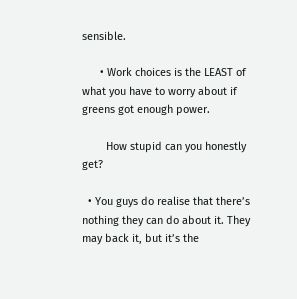sensible.

      • Work choices is the LEAST of what you have to worry about if greens got enough power.

        How stupid can you honestly get?

  • You guys do realise that there’s nothing they can do about it. They may back it, but it’s the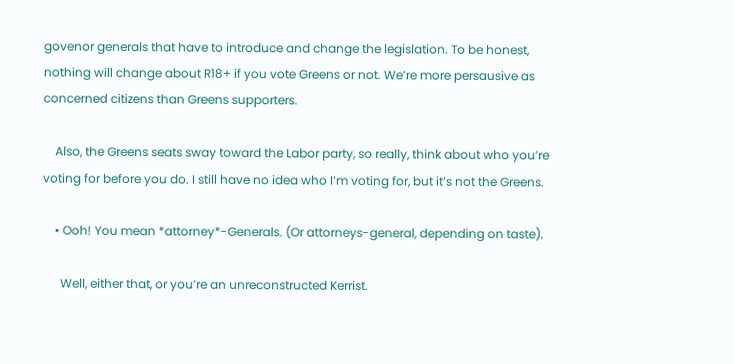govenor generals that have to introduce and change the legislation. To be honest, nothing will change about R18+ if you vote Greens or not. We’re more persausive as concerned citizens than Greens supporters.

    Also, the Greens seats sway toward the Labor party, so really, think about who you’re voting for before you do. I still have no idea who I’m voting for, but it’s not the Greens.

    • Ooh! You mean *attorney*-Generals. (Or attorneys-general, depending on taste).

      Well, either that, or you’re an unreconstructed Kerrist.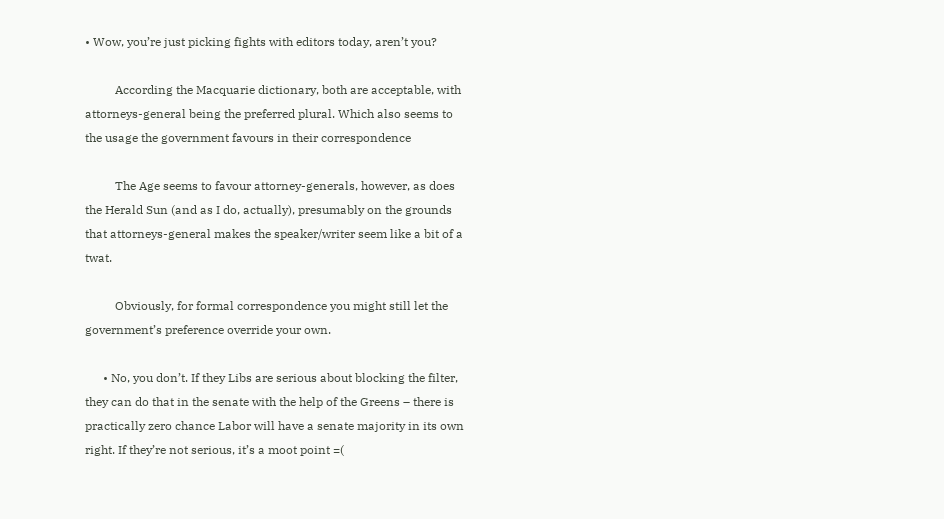• Wow, you’re just picking fights with editors today, aren’t you?

          According the Macquarie dictionary, both are acceptable, with attorneys-general being the preferred plural. Which also seems to the usage the government favours in their correspondence

          The Age seems to favour attorney-generals, however, as does the Herald Sun (and as I do, actually), presumably on the grounds that attorneys-general makes the speaker/writer seem like a bit of a twat.

          Obviously, for formal correspondence you might still let the government’s preference override your own.

      • No, you don’t. If they Libs are serious about blocking the filter, they can do that in the senate with the help of the Greens – there is practically zero chance Labor will have a senate majority in its own right. If they’re not serious, it’s a moot point =(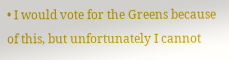• I would vote for the Greens because of this, but unfortunately I cannot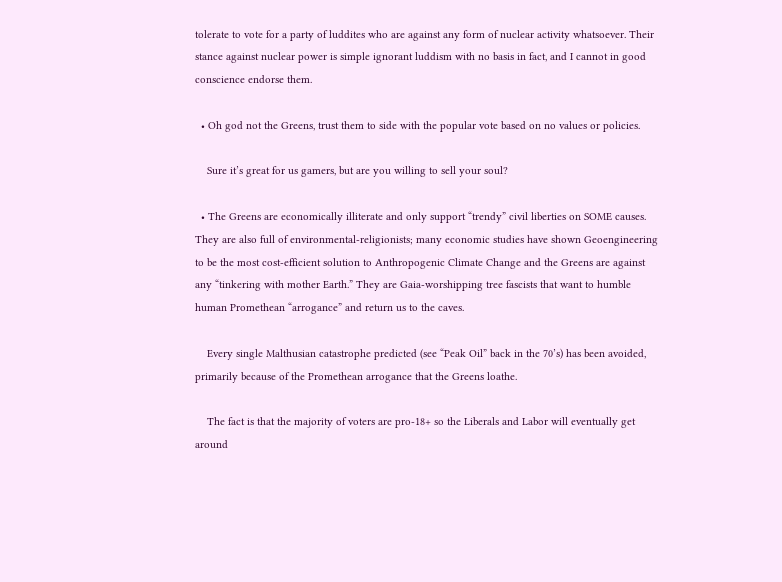tolerate to vote for a party of luddites who are against any form of nuclear activity whatsoever. Their stance against nuclear power is simple ignorant luddism with no basis in fact, and I cannot in good conscience endorse them.

  • Oh god not the Greens, trust them to side with the popular vote based on no values or policies.

    Sure it’s great for us gamers, but are you willing to sell your soul?

  • The Greens are economically illiterate and only support “trendy” civil liberties on SOME causes. They are also full of environmental-religionists; many economic studies have shown Geoengineering to be the most cost-efficient solution to Anthropogenic Climate Change and the Greens are against any “tinkering with mother Earth.” They are Gaia-worshipping tree fascists that want to humble human Promethean “arrogance” and return us to the caves.

    Every single Malthusian catastrophe predicted (see “Peak Oil” back in the 70’s) has been avoided, primarily because of the Promethean arrogance that the Greens loathe.

    The fact is that the majority of voters are pro-18+ so the Liberals and Labor will eventually get around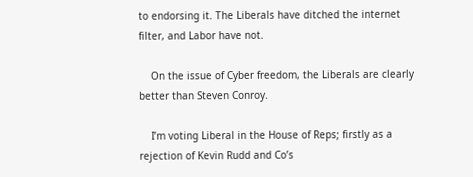to endorsing it. The Liberals have ditched the internet filter, and Labor have not.

    On the issue of Cyber freedom, the Liberals are clearly better than Steven Conroy.

    I’m voting Liberal in the House of Reps; firstly as a rejection of Kevin Rudd and Co’s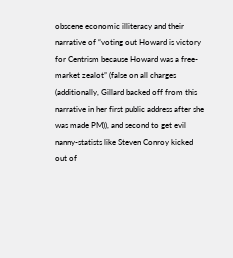obscene economic illiteracy and their narrative of “voting out Howard is victory for Centrism because Howard was a free-market zealot” (false on all charges (additionally, Gillard backed off from this narrative in her first public address after she was made PM)), and second to get evil nanny-statists like Steven Conroy kicked out of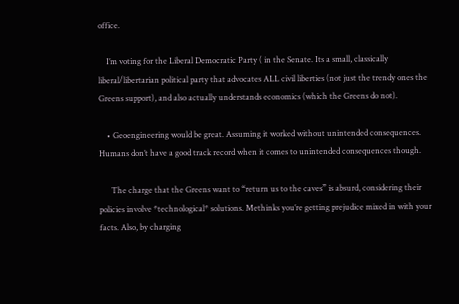office.

    I’m voting for the Liberal Democratic Party ( in the Senate. Its a small, classically liberal/libertarian political party that advocates ALL civil liberties (not just the trendy ones the Greens support), and also actually understands economics (which the Greens do not).

    • Geoengineering would be great. Assuming it worked without unintended consequences. Humans don’t have a good track record when it comes to unintended consequences though.

      The charge that the Greens want to “return us to the caves” is absurd, considering their policies involve *technological* solutions. Methinks you’re getting prejudice mixed in with your facts. Also, by charging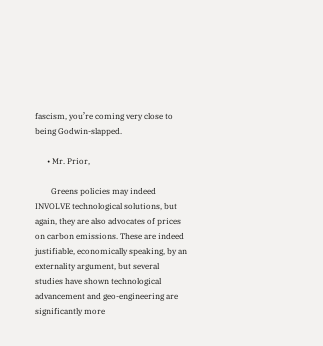fascism, you’re coming very close to being Godwin-slapped.

      • Mr. Prior,

        Greens policies may indeed INVOLVE technological solutions, but again, they are also advocates of prices on carbon emissions. These are indeed justifiable, economically speaking, by an externality argument, but several studies have shown technological advancement and geo-engineering are significantly more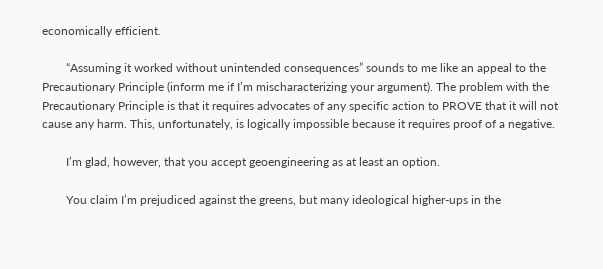economically efficient.

        “Assuming it worked without unintended consequences” sounds to me like an appeal to the Precautionary Principle (inform me if I’m mischaracterizing your argument). The problem with the Precautionary Principle is that it requires advocates of any specific action to PROVE that it will not cause any harm. This, unfortunately, is logically impossible because it requires proof of a negative.

        I’m glad, however, that you accept geoengineering as at least an option.

        You claim I’m prejudiced against the greens, but many ideological higher-ups in the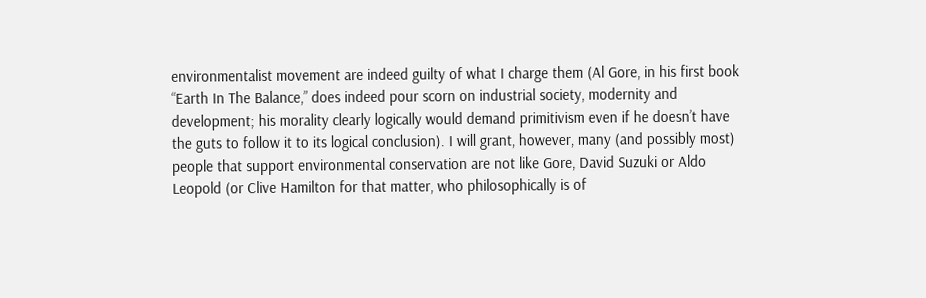environmentalist movement are indeed guilty of what I charge them (Al Gore, in his first book “Earth In The Balance,” does indeed pour scorn on industrial society, modernity and development; his morality clearly logically would demand primitivism even if he doesn’t have the guts to follow it to its logical conclusion). I will grant, however, many (and possibly most) people that support environmental conservation are not like Gore, David Suzuki or Aldo Leopold (or Clive Hamilton for that matter, who philosophically is of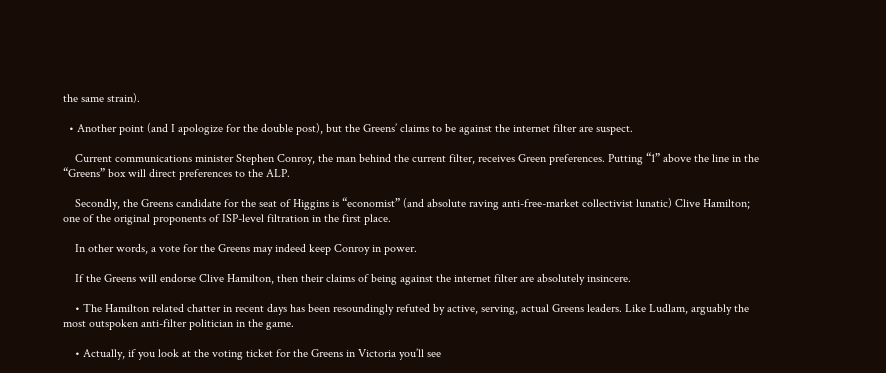the same strain).

  • Another point (and I apologize for the double post), but the Greens’ claims to be against the internet filter are suspect.

    Current communications minister Stephen Conroy, the man behind the current filter, receives Green preferences. Putting “1” above the line in the “Greens” box will direct preferences to the ALP.

    Secondly, the Greens candidate for the seat of Higgins is “economist” (and absolute raving anti-free-market collectivist lunatic) Clive Hamilton; one of the original proponents of ISP-level filtration in the first place.

    In other words, a vote for the Greens may indeed keep Conroy in power.

    If the Greens will endorse Clive Hamilton, then their claims of being against the internet filter are absolutely insincere.

    • The Hamilton related chatter in recent days has been resoundingly refuted by active, serving, actual Greens leaders. Like Ludlam, arguably the most outspoken anti-filter politician in the game.

    • Actually, if you look at the voting ticket for the Greens in Victoria you’ll see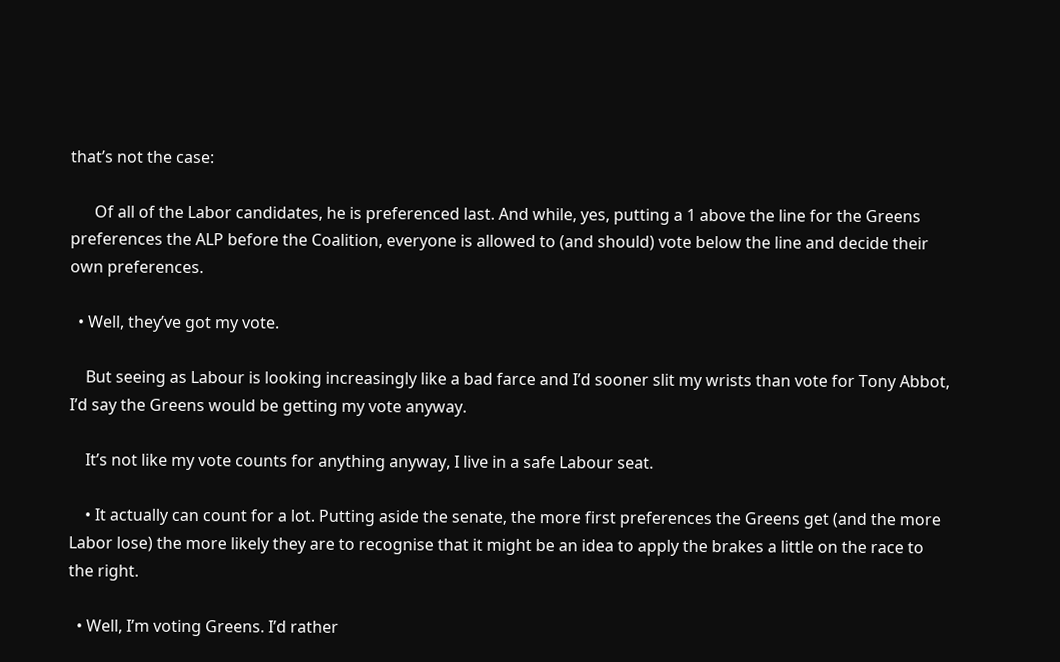that’s not the case:

      Of all of the Labor candidates, he is preferenced last. And while, yes, putting a 1 above the line for the Greens preferences the ALP before the Coalition, everyone is allowed to (and should) vote below the line and decide their own preferences.

  • Well, they’ve got my vote.

    But seeing as Labour is looking increasingly like a bad farce and I’d sooner slit my wrists than vote for Tony Abbot, I’d say the Greens would be getting my vote anyway.

    It’s not like my vote counts for anything anyway, I live in a safe Labour seat.

    • It actually can count for a lot. Putting aside the senate, the more first preferences the Greens get (and the more Labor lose) the more likely they are to recognise that it might be an idea to apply the brakes a little on the race to the right.

  • Well, I’m voting Greens. I’d rather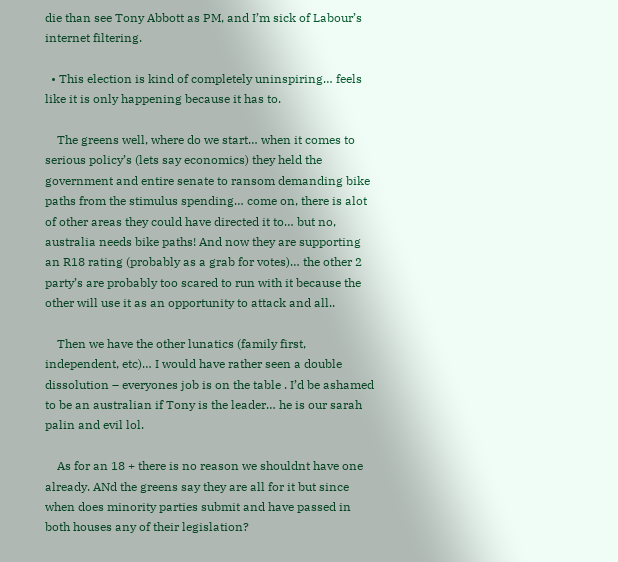die than see Tony Abbott as PM, and I’m sick of Labour’s internet filtering.

  • This election is kind of completely uninspiring… feels like it is only happening because it has to.

    The greens well, where do we start… when it comes to serious policy’s (lets say economics) they held the government and entire senate to ransom demanding bike paths from the stimulus spending… come on, there is alot of other areas they could have directed it to… but no, australia needs bike paths! And now they are supporting an R18 rating (probably as a grab for votes)… the other 2 party’s are probably too scared to run with it because the other will use it as an opportunity to attack and all..

    Then we have the other lunatics (family first, independent, etc)… I would have rather seen a double dissolution – everyones job is on the table . I’d be ashamed to be an australian if Tony is the leader… he is our sarah palin and evil lol.

    As for an 18 + there is no reason we shouldnt have one already. ANd the greens say they are all for it but since when does minority parties submit and have passed in both houses any of their legislation?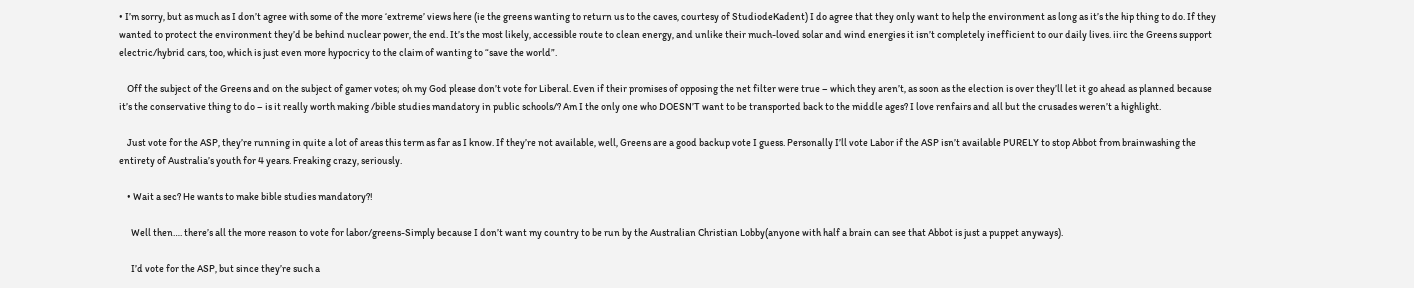• I’m sorry, but as much as I don’t agree with some of the more ‘extreme’ views here (ie the greens wanting to return us to the caves, courtesy of StudiodeKadent) I do agree that they only want to help the environment as long as it’s the hip thing to do. If they wanted to protect the environment they’d be behind nuclear power, the end. It’s the most likely, accessible route to clean energy, and unlike their much-loved solar and wind energies it isn’t completely inefficient to our daily lives. iirc the Greens support electric/hybrid cars, too, which is just even more hypocricy to the claim of wanting to “save the world”.

    Off the subject of the Greens and on the subject of gamer votes; oh my God please don’t vote for Liberal. Even if their promises of opposing the net filter were true – which they aren’t, as soon as the election is over they’ll let it go ahead as planned because it’s the conservative thing to do – is it really worth making /bible studies mandatory in public schools/? Am I the only one who DOESN’T want to be transported back to the middle ages? I love renfairs and all but the crusades weren’t a highlight.

    Just vote for the ASP, they’re running in quite a lot of areas this term as far as I know. If they’re not available, well, Greens are a good backup vote I guess. Personally I’ll vote Labor if the ASP isn’t available PURELY to stop Abbot from brainwashing the entirety of Australia’s youth for 4 years. Freaking crazy, seriously.

    • Wait a sec? He wants to make bible studies mandatory?!

      Well then…. there’s all the more reason to vote for labor/greens-Simply because I don’t want my country to be run by the Australian Christian Lobby(anyone with half a brain can see that Abbot is just a puppet anyways).

      I’d vote for the ASP, but since they’re such a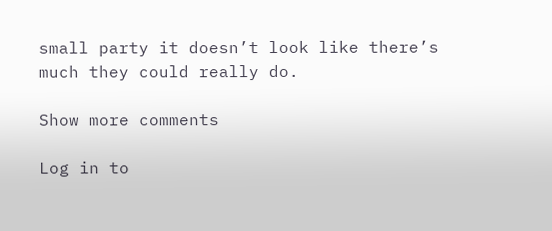small party it doesn’t look like there’s much they could really do.

Show more comments

Log in to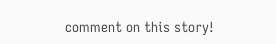comment on this story!